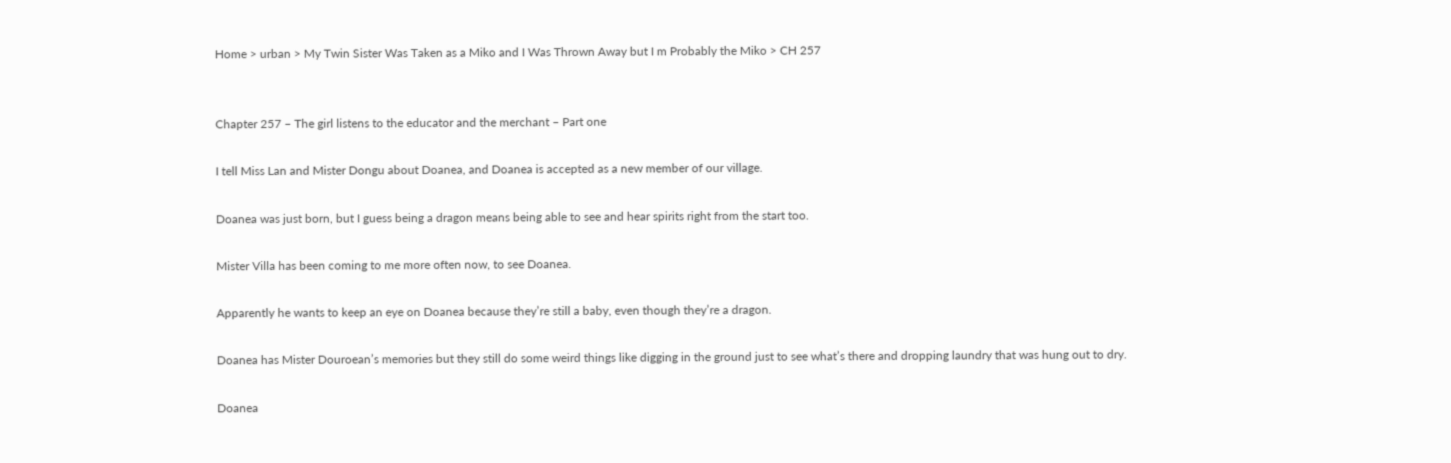Home > urban > My Twin Sister Was Taken as a Miko and I Was Thrown Away but I m Probably the Miko > CH 257


Chapter 257 – The girl listens to the educator and the merchant – Part one

I tell Miss Lan and Mister Dongu about Doanea, and Doanea is accepted as a new member of our village.

Doanea was just born, but I guess being a dragon means being able to see and hear spirits right from the start too.

Mister Villa has been coming to me more often now, to see Doanea.

Apparently he wants to keep an eye on Doanea because they’re still a baby, even though they’re a dragon.

Doanea has Mister Douroean’s memories but they still do some weird things like digging in the ground just to see what’s there and dropping laundry that was hung out to dry.

Doanea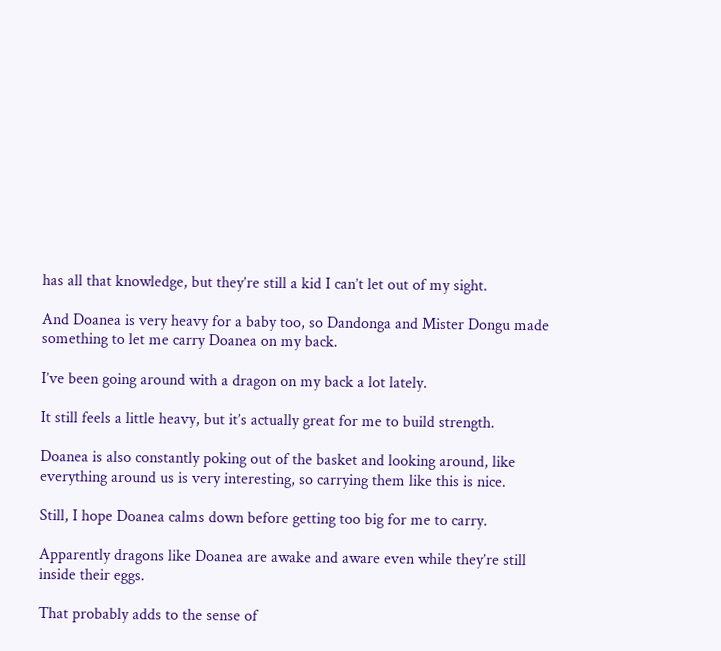has all that knowledge, but they’re still a kid I can’t let out of my sight.

And Doanea is very heavy for a baby too, so Dandonga and Mister Dongu made something to let me carry Doanea on my back.

I’ve been going around with a dragon on my back a lot lately.

It still feels a little heavy, but it’s actually great for me to build strength.

Doanea is also constantly poking out of the basket and looking around, like everything around us is very interesting, so carrying them like this is nice.

Still, I hope Doanea calms down before getting too big for me to carry.

Apparently dragons like Doanea are awake and aware even while they’re still inside their eggs.

That probably adds to the sense of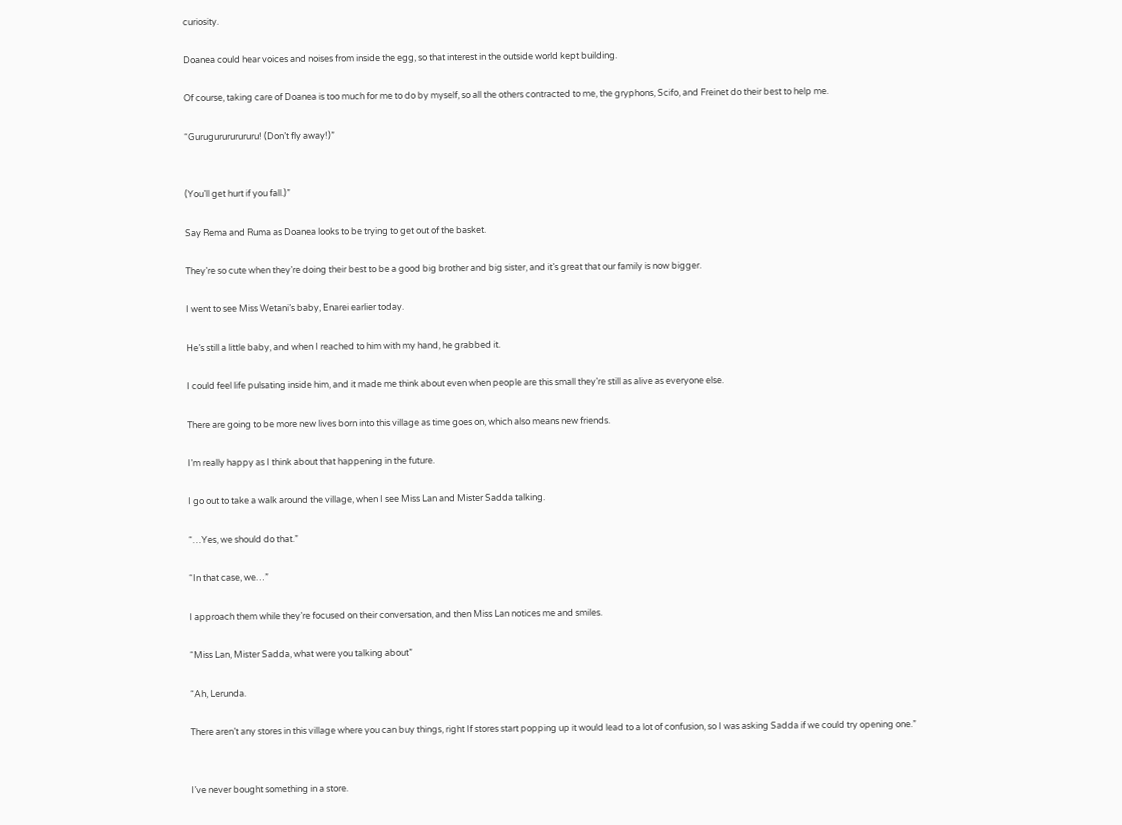curiosity.

Doanea could hear voices and noises from inside the egg, so that interest in the outside world kept building.

Of course, taking care of Doanea is too much for me to do by myself, so all the others contracted to me, the gryphons, Scifo, and Freinet do their best to help me.

“Gurugurururururu! (Don’t fly away!)”


(You’ll get hurt if you fall.)”

Say Rema and Ruma as Doanea looks to be trying to get out of the basket.

They’re so cute when they’re doing their best to be a good big brother and big sister, and it’s great that our family is now bigger.

I went to see Miss Wetani’s baby, Enarei earlier today.

He’s still a little baby, and when I reached to him with my hand, he grabbed it.

I could feel life pulsating inside him, and it made me think about even when people are this small they’re still as alive as everyone else.

There are going to be more new lives born into this village as time goes on, which also means new friends.

I’m really happy as I think about that happening in the future.

I go out to take a walk around the village, when I see Miss Lan and Mister Sadda talking.

“…Yes, we should do that.”

“In that case, we…”

I approach them while they’re focused on their conversation, and then Miss Lan notices me and smiles.

“Miss Lan, Mister Sadda, what were you talking about”

“Ah, Lerunda.

There aren’t any stores in this village where you can buy things, right If stores start popping up it would lead to a lot of confusion, so I was asking Sadda if we could try opening one.”


I’ve never bought something in a store.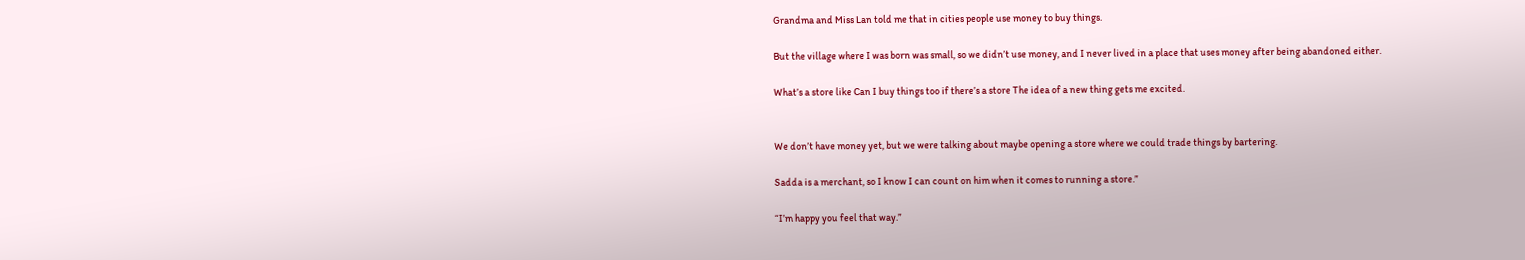Grandma and Miss Lan told me that in cities people use money to buy things.

But the village where I was born was small, so we didn’t use money, and I never lived in a place that uses money after being abandoned either.

What’s a store like Can I buy things too if there’s a store The idea of a new thing gets me excited.


We don’t have money yet, but we were talking about maybe opening a store where we could trade things by bartering.

Sadda is a merchant, so I know I can count on him when it comes to running a store.”

“I’m happy you feel that way.”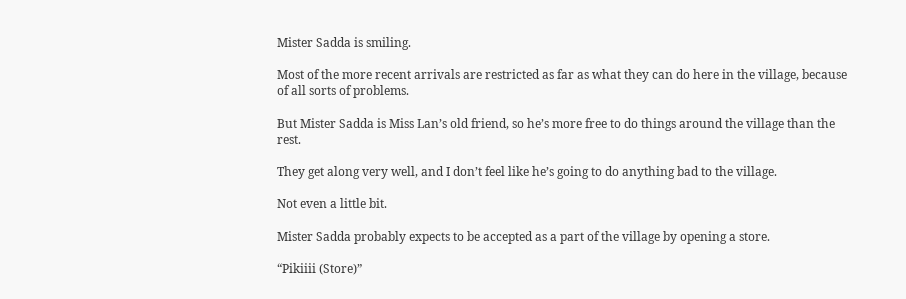Mister Sadda is smiling.

Most of the more recent arrivals are restricted as far as what they can do here in the village, because of all sorts of problems.

But Mister Sadda is Miss Lan’s old friend, so he’s more free to do things around the village than the rest.

They get along very well, and I don’t feel like he’s going to do anything bad to the village.

Not even a little bit.

Mister Sadda probably expects to be accepted as a part of the village by opening a store.

“Pikiiii (Store)”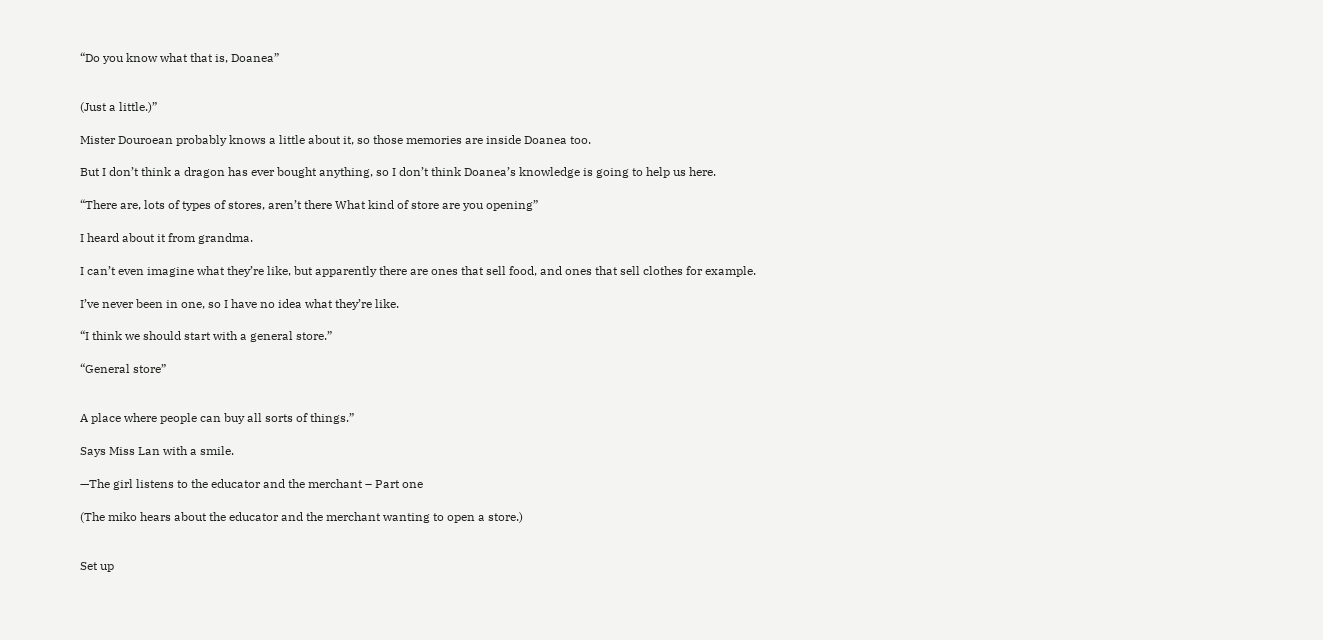“Do you know what that is, Doanea”


(Just a little.)”

Mister Douroean probably knows a little about it, so those memories are inside Doanea too.

But I don’t think a dragon has ever bought anything, so I don’t think Doanea’s knowledge is going to help us here.

“There are, lots of types of stores, aren’t there What kind of store are you opening”

I heard about it from grandma.

I can’t even imagine what they’re like, but apparently there are ones that sell food, and ones that sell clothes for example.

I’ve never been in one, so I have no idea what they’re like.

“I think we should start with a general store.”

“General store”


A place where people can buy all sorts of things.”

Says Miss Lan with a smile.

—The girl listens to the educator and the merchant – Part one

(The miko hears about the educator and the merchant wanting to open a store.)


Set up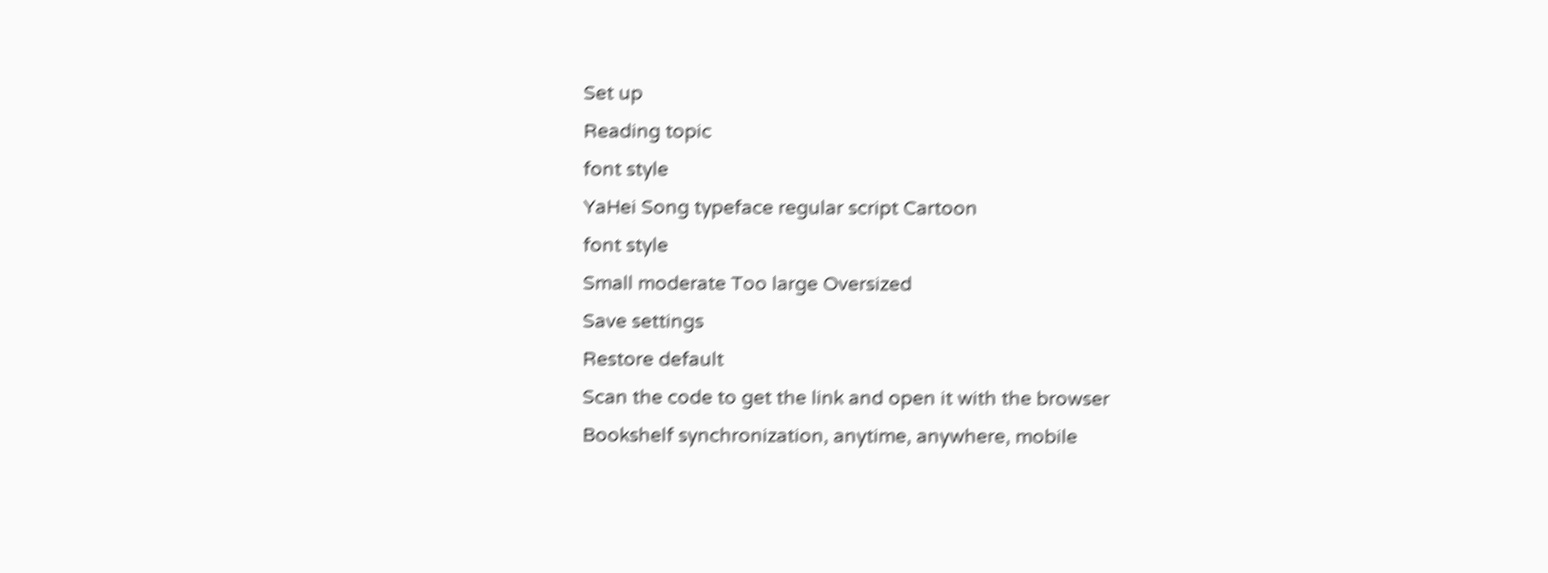Set up
Reading topic
font style
YaHei Song typeface regular script Cartoon
font style
Small moderate Too large Oversized
Save settings
Restore default
Scan the code to get the link and open it with the browser
Bookshelf synchronization, anytime, anywhere, mobile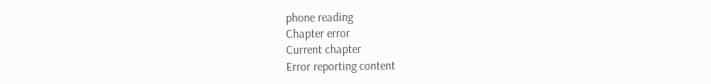phone reading
Chapter error
Current chapter
Error reporting content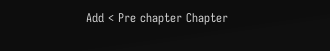Add < Pre chapter Chapter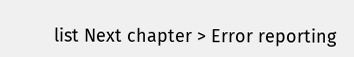list Next chapter > Error reporting